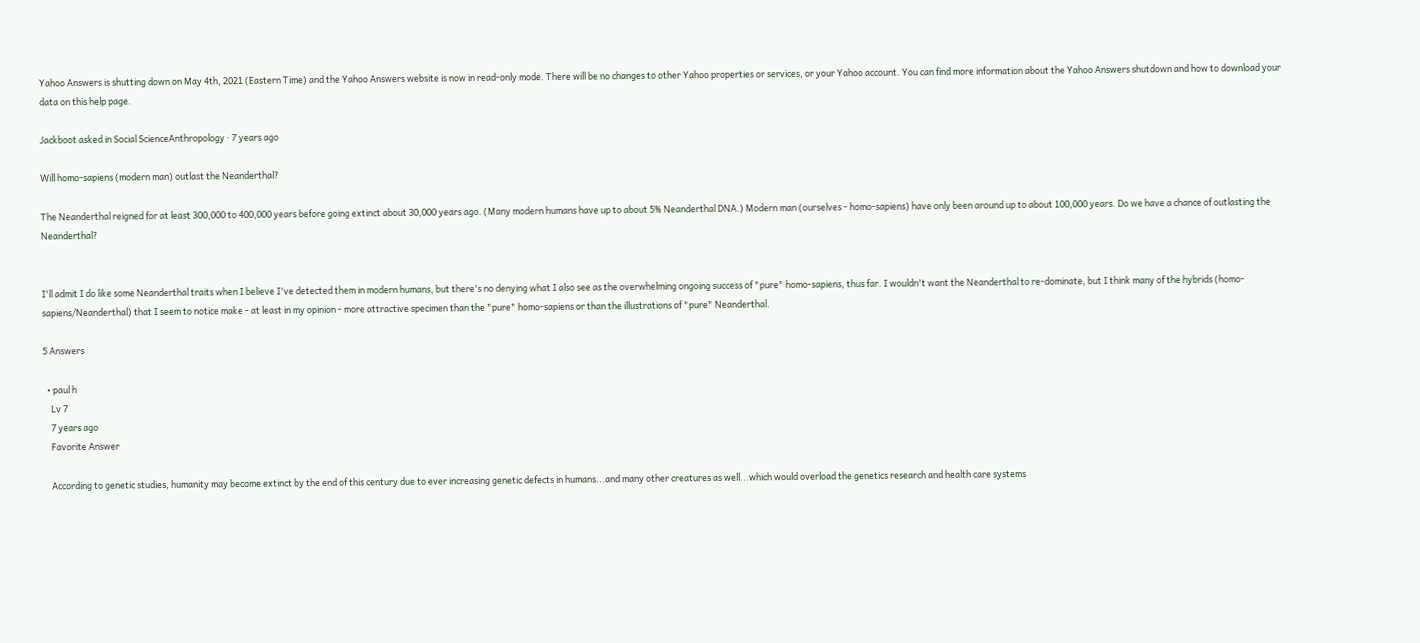Yahoo Answers is shutting down on May 4th, 2021 (Eastern Time) and the Yahoo Answers website is now in read-only mode. There will be no changes to other Yahoo properties or services, or your Yahoo account. You can find more information about the Yahoo Answers shutdown and how to download your data on this help page.

Jackboot asked in Social ScienceAnthropology · 7 years ago

Will homo-sapiens (modern man) outlast the Neanderthal?

The Neanderthal reigned for at least 300,000 to 400,000 years before going extinct about 30,000 years ago. (Many modern humans have up to about 5% Neanderthal DNA.) Modern man (ourselves - homo-sapiens) have only been around up to about 100,000 years. Do we have a chance of outlasting the Neanderthal?


I'll admit I do like some Neanderthal traits when I believe I've detected them in modern humans, but there's no denying what I also see as the overwhelming ongoing success of "pure" homo-sapiens, thus far. I wouldn't want the Neanderthal to re-dominate, but I think many of the hybrids (homo-sapiens/Neanderthal) that I seem to notice make - at least in my opinion - more attractive specimen than the "pure" homo-sapiens or than the illustrations of "pure" Neanderthal.

5 Answers

  • paul h
    Lv 7
    7 years ago
    Favorite Answer

    According to genetic studies, humanity may become extinct by the end of this century due to ever increasing genetic defects in humans...and many other creatures as well...which would overload the genetics research and health care systems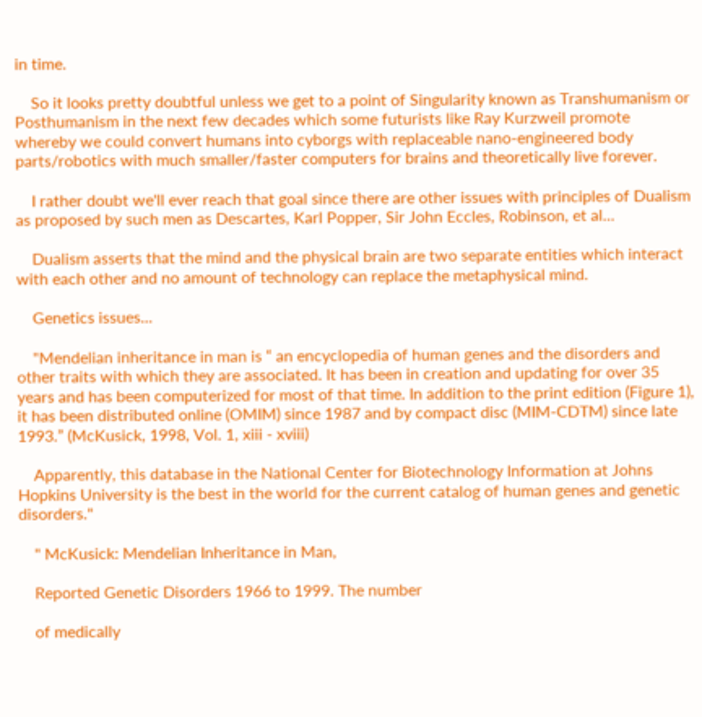in time.

    So it looks pretty doubtful unless we get to a point of Singularity known as Transhumanism or Posthumanism in the next few decades which some futurists like Ray Kurzweil promote whereby we could convert humans into cyborgs with replaceable nano-engineered body parts/robotics with much smaller/faster computers for brains and theoretically live forever.

    I rather doubt we'll ever reach that goal since there are other issues with principles of Dualism as proposed by such men as Descartes, Karl Popper, Sir John Eccles, Robinson, et al...

    Dualism asserts that the mind and the physical brain are two separate entities which interact with each other and no amount of technology can replace the metaphysical mind.

    Genetics issues...

    "Mendelian inheritance in man is “ an encyclopedia of human genes and the disorders and other traits with which they are associated. It has been in creation and updating for over 35 years and has been computerized for most of that time. In addition to the print edition (Figure 1), it has been distributed online (OMIM) since 1987 and by compact disc (MIM-CDTM) since late 1993.” (McKusick, 1998, Vol. 1, xiii - xviii)

    Apparently, this database in the National Center for Biotechnology Information at Johns Hopkins University is the best in the world for the current catalog of human genes and genetic disorders."

    " McKusick: Mendelian Inheritance in Man,

    Reported Genetic Disorders 1966 to 1999. The number

    of medically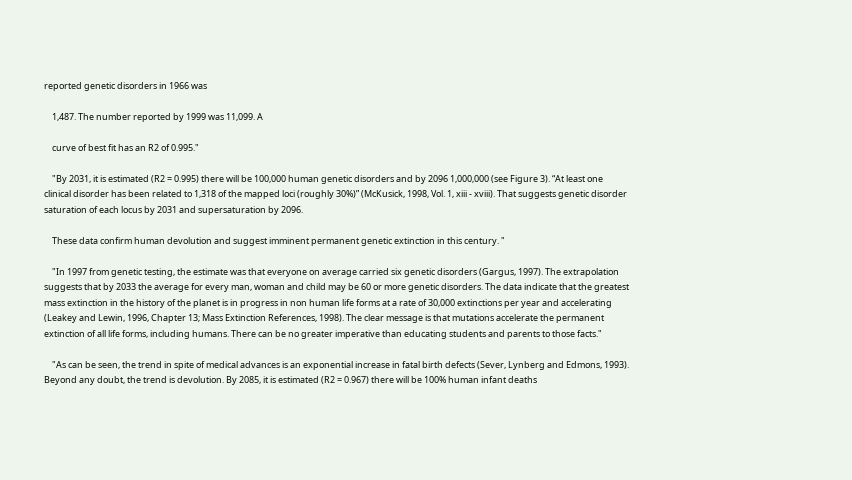reported genetic disorders in 1966 was

    1,487. The number reported by 1999 was 11,099. A

    curve of best fit has an R2 of 0.995."

    "By 2031, it is estimated (R2 = 0.995) there will be 100,000 human genetic disorders and by 2096 1,000,000 (see Figure 3). “At least one clinical disorder has been related to 1,318 of the mapped loci (roughly 30%)” (McKusick, 1998, Vol. 1, xiii - xviii). That suggests genetic disorder saturation of each locus by 2031 and supersaturation by 2096.

    These data confirm human devolution and suggest imminent permanent genetic extinction in this century. "

    "In 1997 from genetic testing, the estimate was that everyone on average carried six genetic disorders (Gargus, 1997). The extrapolation suggests that by 2033 the average for every man, woman and child may be 60 or more genetic disorders. The data indicate that the greatest mass extinction in the history of the planet is in progress in non human life forms at a rate of 30,000 extinctions per year and accelerating (Leakey and Lewin, 1996, Chapter 13; Mass Extinction References, 1998). The clear message is that mutations accelerate the permanent extinction of all life forms, including humans. There can be no greater imperative than educating students and parents to those facts."

    "As can be seen, the trend in spite of medical advances is an exponential increase in fatal birth defects (Sever, Lynberg and Edmons, 1993). Beyond any doubt, the trend is devolution. By 2085, it is estimated (R2 = 0.967) there will be 100% human infant deaths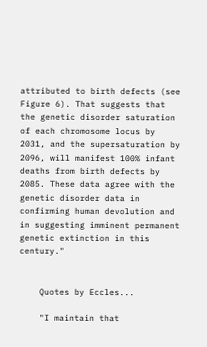attributed to birth defects (see Figure 6). That suggests that the genetic disorder saturation of each chromosome locus by 2031, and the supersaturation by 2096, will manifest 100% infant deaths from birth defects by 2085. These data agree with the genetic disorder data in confirming human devolution and in suggesting imminent permanent genetic extinction in this century."


    Quotes by Eccles...

    "I maintain that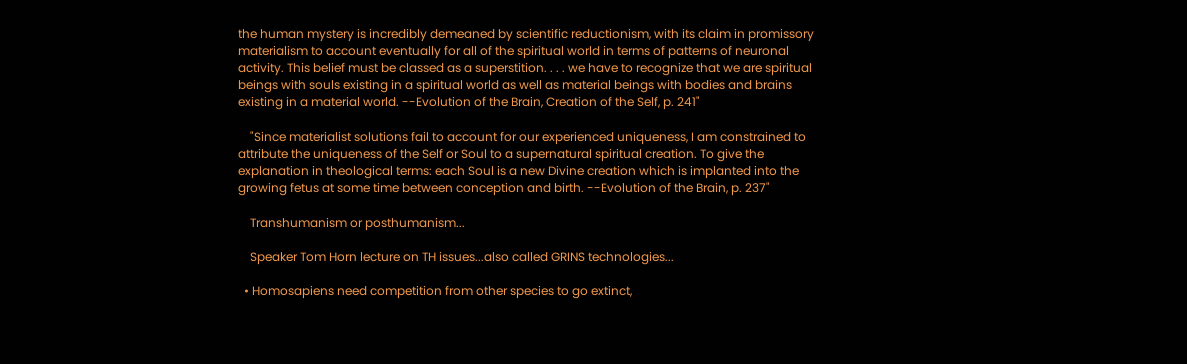the human mystery is incredibly demeaned by scientific reductionism, with its claim in promissory materialism to account eventually for all of the spiritual world in terms of patterns of neuronal activity. This belief must be classed as a superstition. . . . we have to recognize that we are spiritual beings with souls existing in a spiritual world as well as material beings with bodies and brains existing in a material world. --Evolution of the Brain, Creation of the Self, p. 241"

    "Since materialist solutions fail to account for our experienced uniqueness, I am constrained to attribute the uniqueness of the Self or Soul to a supernatural spiritual creation. To give the explanation in theological terms: each Soul is a new Divine creation which is implanted into the growing fetus at some time between conception and birth. --Evolution of the Brain, p. 237"

    Transhumanism or posthumanism...

    Speaker Tom Horn lecture on TH issues...also called GRINS technologies...

  • Homosapiens need competition from other species to go extinct,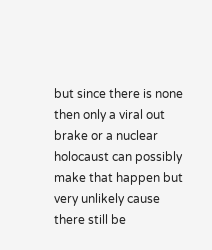but since there is none then only a viral out brake or a nuclear holocaust can possibly make that happen but very unlikely cause there still be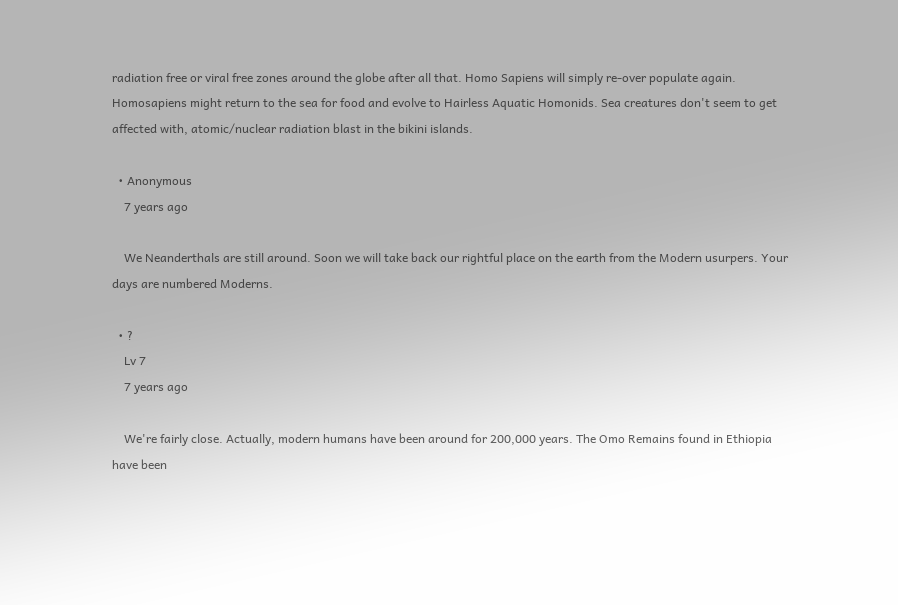radiation free or viral free zones around the globe after all that. Homo Sapiens will simply re-over populate again. Homosapiens might return to the sea for food and evolve to Hairless Aquatic Homonids. Sea creatures don't seem to get affected with, atomic/nuclear radiation blast in the bikini islands.

  • Anonymous
    7 years ago

    We Neanderthals are still around. Soon we will take back our rightful place on the earth from the Modern usurpers. Your days are numbered Moderns.

  • ?
    Lv 7
    7 years ago

    We're fairly close. Actually, modern humans have been around for 200,000 years. The Omo Remains found in Ethiopia have been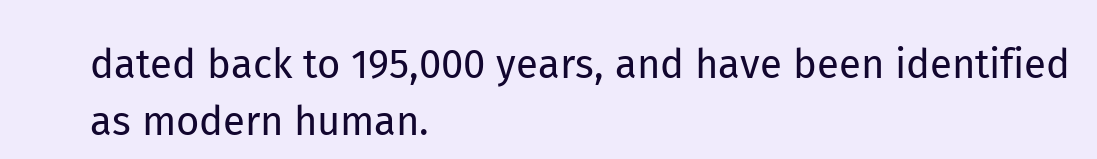dated back to 195,000 years, and have been identified as modern human.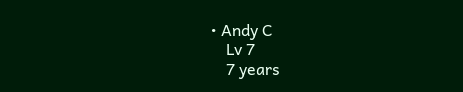• Andy C
    Lv 7
    7 years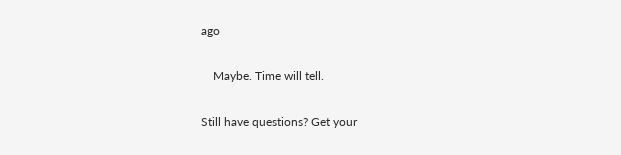ago

    Maybe. Time will tell.

Still have questions? Get your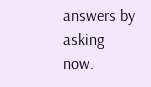answers by asking now.